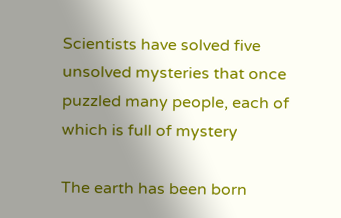Scientists have solved five unsolved mysteries that once puzzled many people, each of which is full of mystery

The earth has been born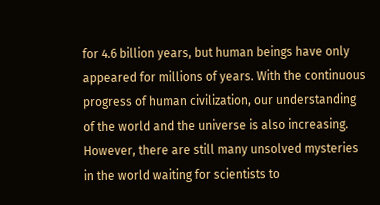for 4.6 billion years, but human beings have only appeared for millions of years. With the continuous progress of human civilization, our understanding of the world and the universe is also increasing. However, there are still many unsolved mysteries in the world waiting for scientists to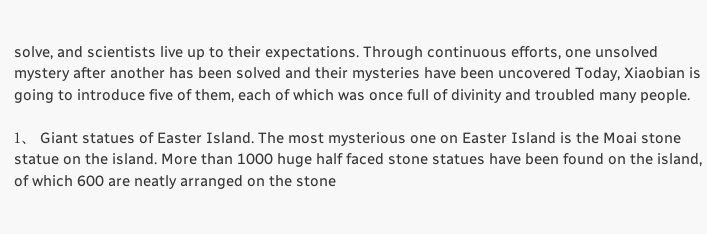solve, and scientists live up to their expectations. Through continuous efforts, one unsolved mystery after another has been solved and their mysteries have been uncovered Today, Xiaobian is going to introduce five of them, each of which was once full of divinity and troubled many people.

1、 Giant statues of Easter Island. The most mysterious one on Easter Island is the Moai stone statue on the island. More than 1000 huge half faced stone statues have been found on the island, of which 600 are neatly arranged on the stone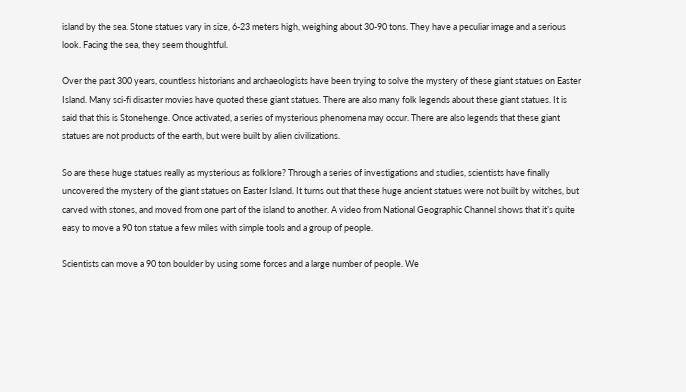island by the sea. Stone statues vary in size, 6-23 meters high, weighing about 30-90 tons. They have a peculiar image and a serious look. Facing the sea, they seem thoughtful.

Over the past 300 years, countless historians and archaeologists have been trying to solve the mystery of these giant statues on Easter Island. Many sci-fi disaster movies have quoted these giant statues. There are also many folk legends about these giant statues. It is said that this is Stonehenge. Once activated, a series of mysterious phenomena may occur. There are also legends that these giant statues are not products of the earth, but were built by alien civilizations.

So are these huge statues really as mysterious as folklore? Through a series of investigations and studies, scientists have finally uncovered the mystery of the giant statues on Easter Island. It turns out that these huge ancient statues were not built by witches, but carved with stones, and moved from one part of the island to another. A video from National Geographic Channel shows that it’s quite easy to move a 90 ton statue a few miles with simple tools and a group of people.

Scientists can move a 90 ton boulder by using some forces and a large number of people. We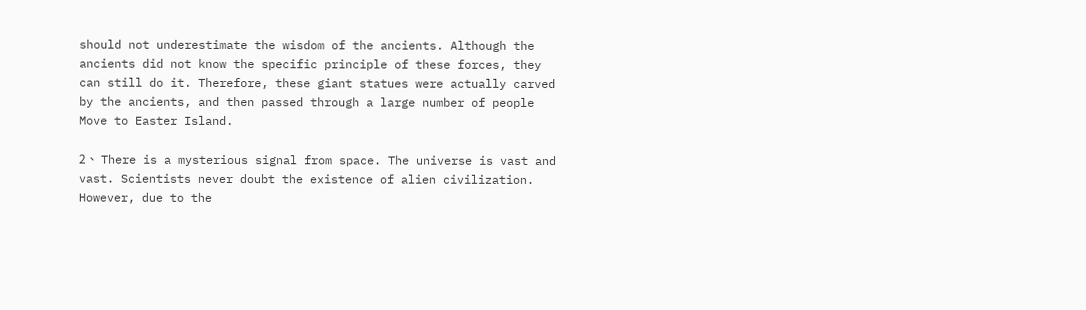should not underestimate the wisdom of the ancients. Although the ancients did not know the specific principle of these forces, they can still do it. Therefore, these giant statues were actually carved by the ancients, and then passed through a large number of people Move to Easter Island.

2、 There is a mysterious signal from space. The universe is vast and vast. Scientists never doubt the existence of alien civilization. However, due to the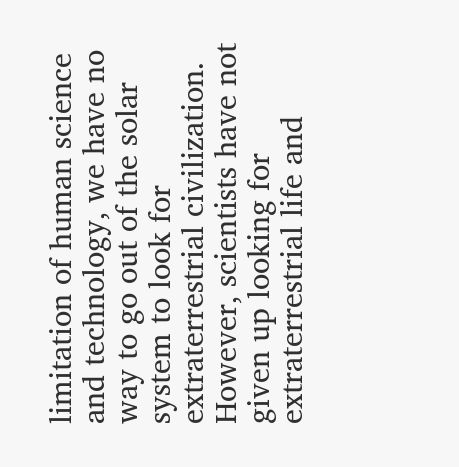limitation of human science and technology, we have no way to go out of the solar system to look for extraterrestrial civilization. However, scientists have not given up looking for extraterrestrial life and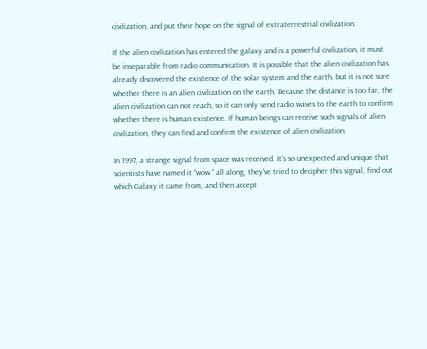civilization, and put their hope on the signal of extraterrestrial civilization.

If the alien civilization has entered the galaxy and is a powerful civilization, it must be inseparable from radio communication. It is possible that the alien civilization has already discovered the existence of the solar system and the earth, but it is not sure whether there is an alien civilization on the earth. Because the distance is too far, the alien civilization can not reach, so it can only send radio waves to the earth to confirm whether there is human existence. If human beings can receive such signals of alien civilization, they can find and confirm the existence of alien civilization.

In 1997, a strange signal from space was received. It’s so unexpected and unique that scientists have named it “wow.” all along, they’ve tried to decipher this signal, find out which Galaxy it came from, and then accept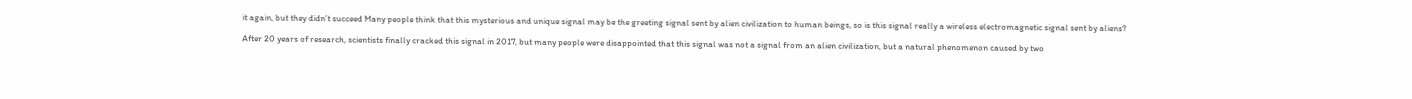it again, but they didn’t succeed Many people think that this mysterious and unique signal may be the greeting signal sent by alien civilization to human beings, so is this signal really a wireless electromagnetic signal sent by aliens?

After 20 years of research, scientists finally cracked this signal in 2017, but many people were disappointed that this signal was not a signal from an alien civilization, but a natural phenomenon caused by two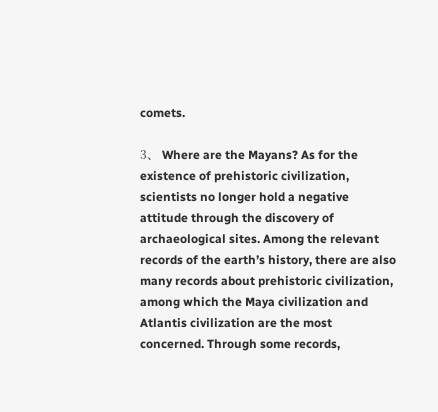comets.

3、 Where are the Mayans? As for the existence of prehistoric civilization, scientists no longer hold a negative attitude through the discovery of archaeological sites. Among the relevant records of the earth’s history, there are also many records about prehistoric civilization, among which the Maya civilization and Atlantis civilization are the most concerned. Through some records,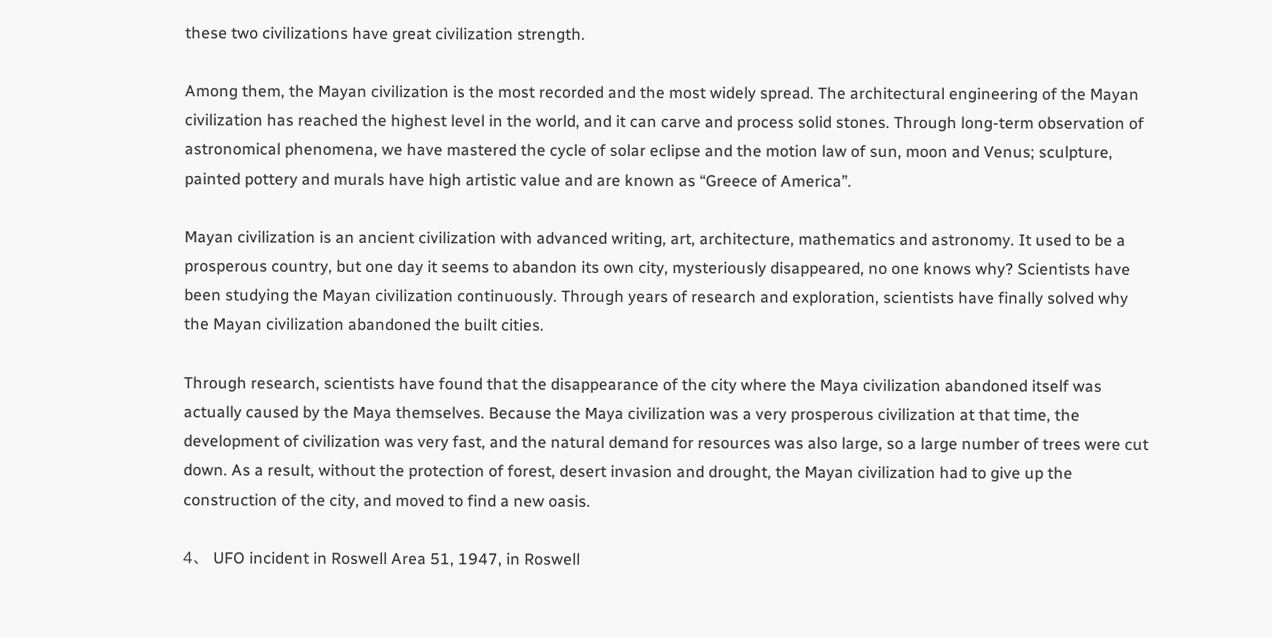these two civilizations have great civilization strength.

Among them, the Mayan civilization is the most recorded and the most widely spread. The architectural engineering of the Mayan civilization has reached the highest level in the world, and it can carve and process solid stones. Through long-term observation of astronomical phenomena, we have mastered the cycle of solar eclipse and the motion law of sun, moon and Venus; sculpture, painted pottery and murals have high artistic value and are known as “Greece of America”.

Mayan civilization is an ancient civilization with advanced writing, art, architecture, mathematics and astronomy. It used to be a prosperous country, but one day it seems to abandon its own city, mysteriously disappeared, no one knows why? Scientists have been studying the Mayan civilization continuously. Through years of research and exploration, scientists have finally solved why the Mayan civilization abandoned the built cities.

Through research, scientists have found that the disappearance of the city where the Maya civilization abandoned itself was actually caused by the Maya themselves. Because the Maya civilization was a very prosperous civilization at that time, the development of civilization was very fast, and the natural demand for resources was also large, so a large number of trees were cut down. As a result, without the protection of forest, desert invasion and drought, the Mayan civilization had to give up the construction of the city, and moved to find a new oasis.

4、 UFO incident in Roswell Area 51, 1947, in Roswell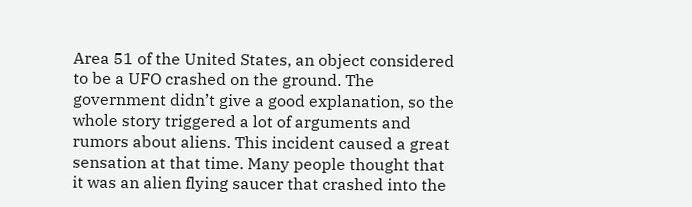Area 51 of the United States, an object considered to be a UFO crashed on the ground. The government didn’t give a good explanation, so the whole story triggered a lot of arguments and rumors about aliens. This incident caused a great sensation at that time. Many people thought that it was an alien flying saucer that crashed into the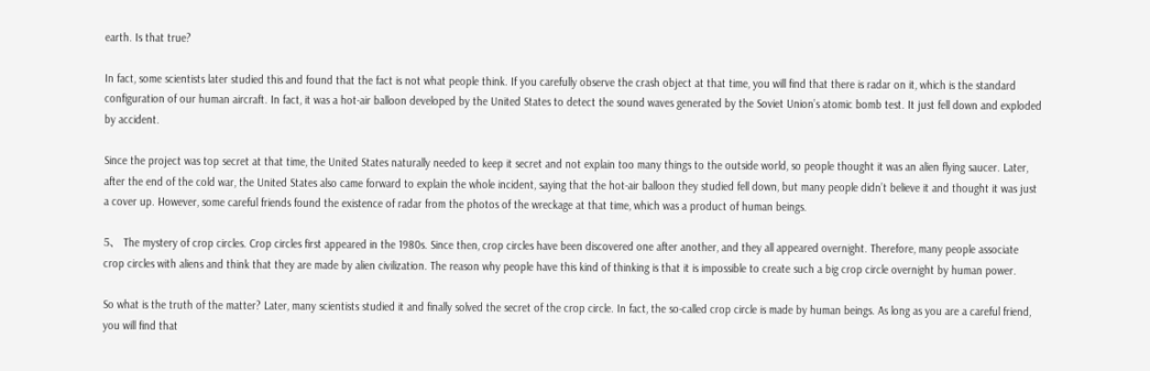earth. Is that true?

In fact, some scientists later studied this and found that the fact is not what people think. If you carefully observe the crash object at that time, you will find that there is radar on it, which is the standard configuration of our human aircraft. In fact, it was a hot-air balloon developed by the United States to detect the sound waves generated by the Soviet Union’s atomic bomb test. It just fell down and exploded by accident.

Since the project was top secret at that time, the United States naturally needed to keep it secret and not explain too many things to the outside world, so people thought it was an alien flying saucer. Later, after the end of the cold war, the United States also came forward to explain the whole incident, saying that the hot-air balloon they studied fell down, but many people didn’t believe it and thought it was just a cover up. However, some careful friends found the existence of radar from the photos of the wreckage at that time, which was a product of human beings.

5、 The mystery of crop circles. Crop circles first appeared in the 1980s. Since then, crop circles have been discovered one after another, and they all appeared overnight. Therefore, many people associate crop circles with aliens and think that they are made by alien civilization. The reason why people have this kind of thinking is that it is impossible to create such a big crop circle overnight by human power.

So what is the truth of the matter? Later, many scientists studied it and finally solved the secret of the crop circle. In fact, the so-called crop circle is made by human beings. As long as you are a careful friend, you will find that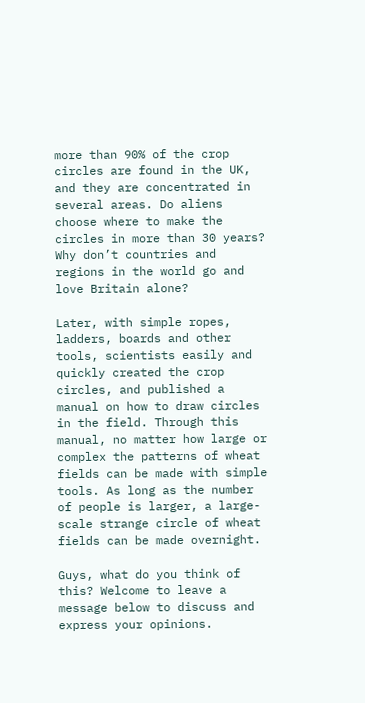more than 90% of the crop circles are found in the UK, and they are concentrated in several areas. Do aliens choose where to make the circles in more than 30 years? Why don’t countries and regions in the world go and love Britain alone?

Later, with simple ropes, ladders, boards and other tools, scientists easily and quickly created the crop circles, and published a manual on how to draw circles in the field. Through this manual, no matter how large or complex the patterns of wheat fields can be made with simple tools. As long as the number of people is larger, a large-scale strange circle of wheat fields can be made overnight.

Guys, what do you think of this? Welcome to leave a message below to discuss and express your opinions.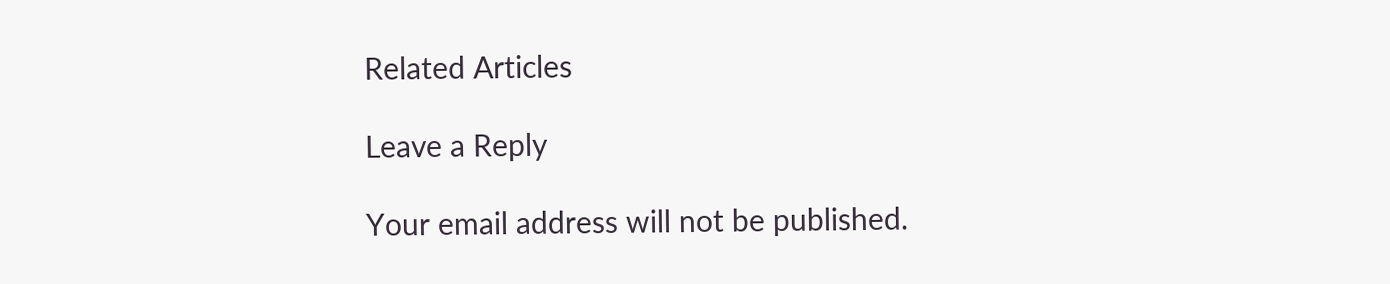Related Articles

Leave a Reply

Your email address will not be published.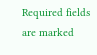Required fields are marked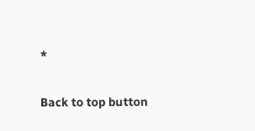*

Back to top button